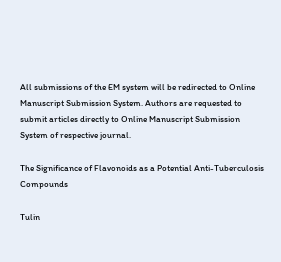All submissions of the EM system will be redirected to Online Manuscript Submission System. Authors are requested to submit articles directly to Online Manuscript Submission System of respective journal.

The Significance of Flavonoids as a Potential Anti-Tuberculosis Compounds

Tulin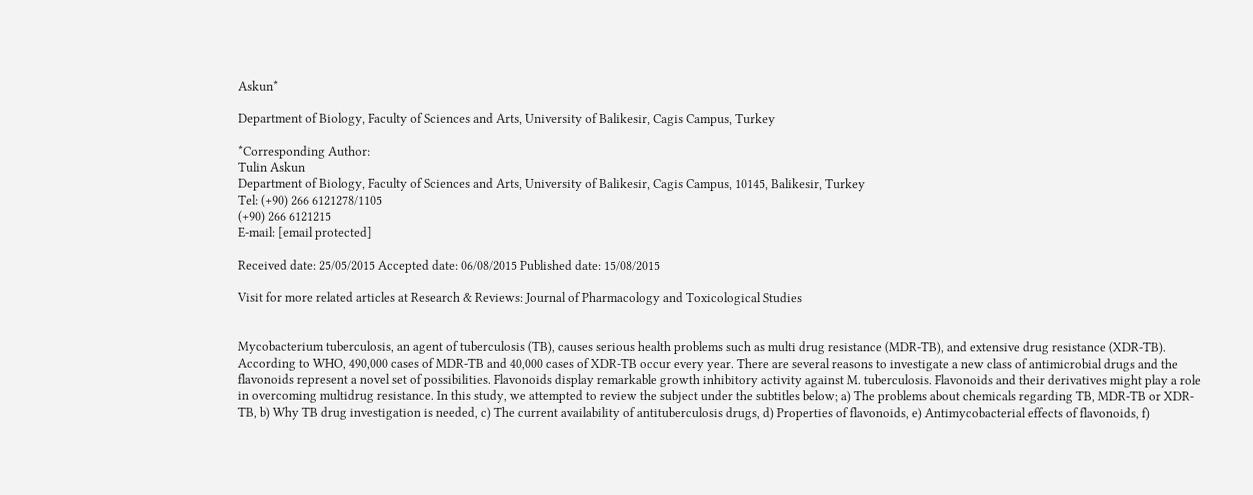Askun*

Department of Biology, Faculty of Sciences and Arts, University of Balikesir, Cagis Campus, Turkey

*Corresponding Author:
Tulin Askun
Department of Biology, Faculty of Sciences and Arts, University of Balikesir, Cagis Campus, 10145, Balikesir, Turkey
Tel: (+90) 266 6121278/1105
(+90) 266 6121215
E-mail: [email protected]

Received date: 25/05/2015 Accepted date: 06/08/2015 Published date: 15/08/2015

Visit for more related articles at Research & Reviews: Journal of Pharmacology and Toxicological Studies


Mycobacterium tuberculosis, an agent of tuberculosis (TB), causes serious health problems such as multi drug resistance (MDR-TB), and extensive drug resistance (XDR-TB). According to WHO, 490,000 cases of MDR-TB and 40,000 cases of XDR-TB occur every year. There are several reasons to investigate a new class of antimicrobial drugs and the flavonoids represent a novel set of possibilities. Flavonoids display remarkable growth inhibitory activity against M. tuberculosis. Flavonoids and their derivatives might play a role in overcoming multidrug resistance. In this study, we attempted to review the subject under the subtitles below; a) The problems about chemicals regarding TB, MDR-TB or XDR-TB, b) Why TB drug investigation is needed, c) The current availability of antituberculosis drugs, d) Properties of flavonoids, e) Antimycobacterial effects of flavonoids, f)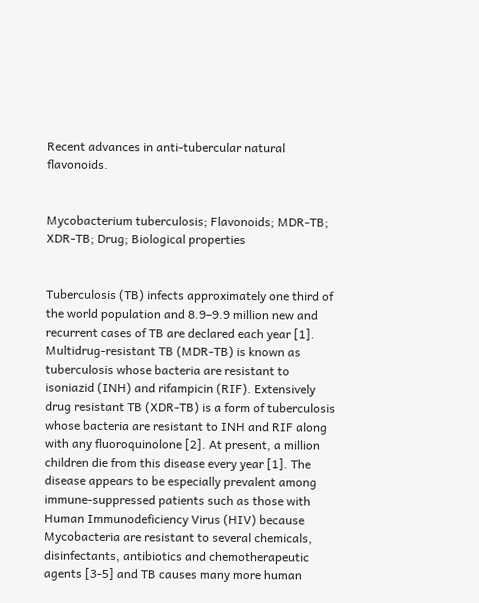Recent advances in anti-tubercular natural flavonoids.


Mycobacterium tuberculosis; Flavonoids; MDR-TB; XDR-TB; Drug; Biological properties


Tuberculosis (TB) infects approximately one third of the world population and 8.9–9.9 million new and recurrent cases of TB are declared each year [1]. Multidrug-resistant TB (MDR-TB) is known as tuberculosis whose bacteria are resistant to isoniazid (INH) and rifampicin (RIF). Extensively drug resistant TB (XDR-TB) is a form of tuberculosis whose bacteria are resistant to INH and RIF along with any fluoroquinolone [2]. At present, a million children die from this disease every year [1]. The disease appears to be especially prevalent among immune-suppressed patients such as those with Human Immunodeficiency Virus (HIV) because Mycobacteria are resistant to several chemicals, disinfectants, antibiotics and chemotherapeutic agents [3-5] and TB causes many more human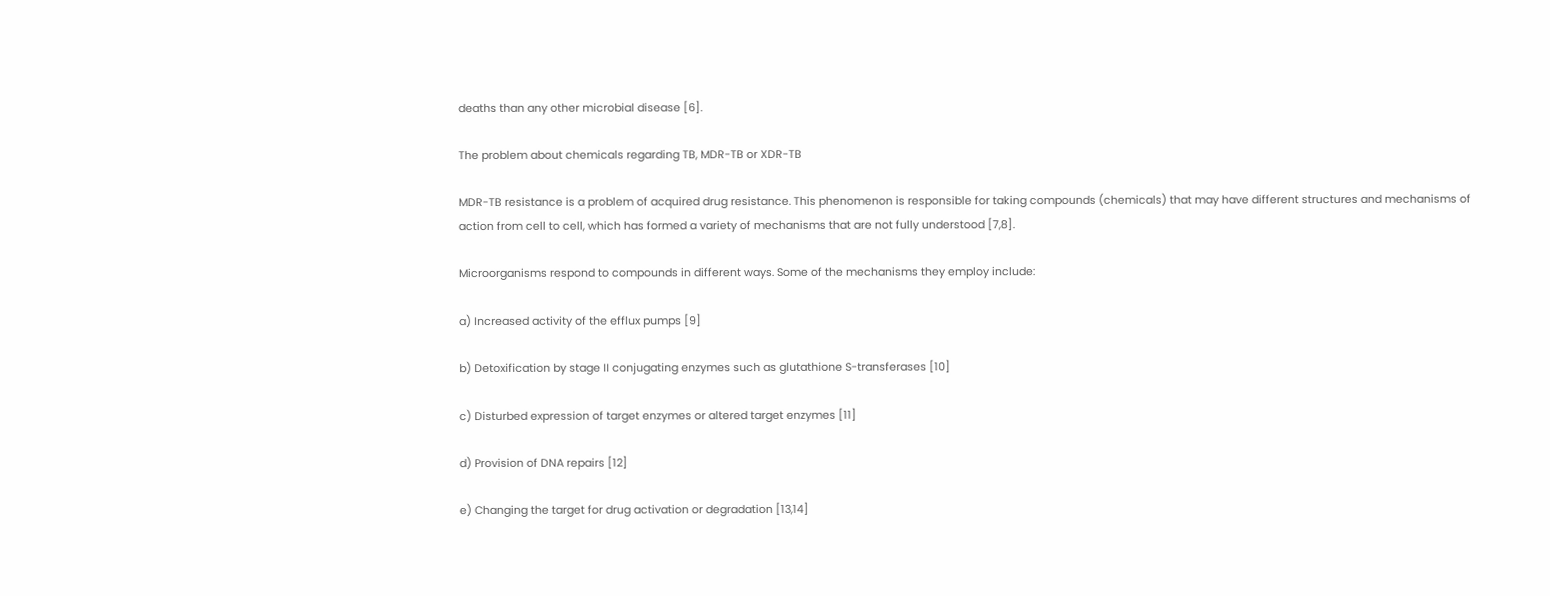deaths than any other microbial disease [6].

The problem about chemicals regarding TB, MDR-TB or XDR-TB

MDR-TB resistance is a problem of acquired drug resistance. This phenomenon is responsible for taking compounds (chemicals) that may have different structures and mechanisms of action from cell to cell, which has formed a variety of mechanisms that are not fully understood [7,8].

Microorganisms respond to compounds in different ways. Some of the mechanisms they employ include:

a) Increased activity of the efflux pumps [9]

b) Detoxification by stage II conjugating enzymes such as glutathione S-transferases [10]

c) Disturbed expression of target enzymes or altered target enzymes [11]

d) Provision of DNA repairs [12]

e) Changing the target for drug activation or degradation [13,14]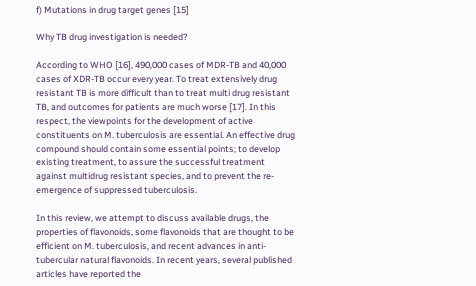f) Mutations in drug target genes [15]

Why TB drug investigation is needed?

According to WHO [16], 490,000 cases of MDR-TB and 40,000 cases of XDR-TB occur every year. To treat extensively drug resistant TB is more difficult than to treat multi drug resistant TB, and outcomes for patients are much worse [17]. In this respect, the viewpoints for the development of active constituents on M. tuberculosis are essential. An effective drug compound should contain some essential points; to develop existing treatment, to assure the successful treatment against multidrug resistant species, and to prevent the re-emergence of suppressed tuberculosis.

In this review, we attempt to discuss available drugs, the properties of flavonoids, some flavonoids that are thought to be efficient on M. tuberculosis, and recent advances in anti-tubercular natural flavonoids. In recent years, several published articles have reported the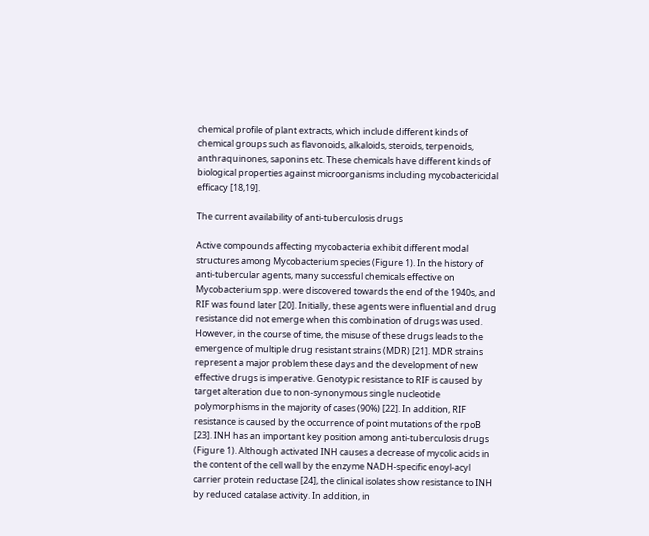chemical profile of plant extracts, which include different kinds of chemical groups such as flavonoids, alkaloids, steroids, terpenoids, anthraquinones, saponins etc. These chemicals have different kinds of biological properties against microorganisms including mycobactericidal efficacy [18,19].

The current availability of anti-tuberculosis drugs

Active compounds affecting mycobacteria exhibit different modal structures among Mycobacterium species (Figure 1). In the history of anti-tubercular agents, many successful chemicals effective on Mycobacterium spp. were discovered towards the end of the 1940s, and RIF was found later [20]. Initially, these agents were influential and drug resistance did not emerge when this combination of drugs was used. However, in the course of time, the misuse of these drugs leads to the emergence of multiple drug resistant strains (MDR) [21]. MDR strains represent a major problem these days and the development of new effective drugs is imperative. Genotypic resistance to RIF is caused by target alteration due to non-synonymous single nucleotide polymorphisms in the majority of cases (90%) [22]. In addition, RIF resistance is caused by the occurrence of point mutations of the rpoB [23]. INH has an important key position among anti-tuberculosis drugs (Figure 1). Although activated INH causes a decrease of mycolic acids in the content of the cell wall by the enzyme NADH-specific enoyl-acyl carrier protein reductase [24], the clinical isolates show resistance to INH by reduced catalase activity. In addition, in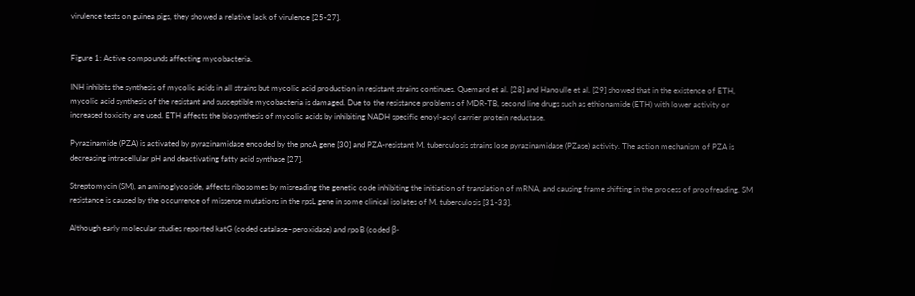virulence tests on guinea pigs, they showed a relative lack of virulence [25-27].


Figure 1: Active compounds affecting mycobacteria.

INH inhibits the synthesis of mycolic acids in all strains but mycolic acid production in resistant strains continues. Quemard et al. [28] and Hanoulle et al. [29] showed that in the existence of ETH, mycolic acid synthesis of the resistant and susceptible mycobacteria is damaged. Due to the resistance problems of MDR-TB, second line drugs such as ethionamide (ETH) with lower activity or increased toxicity are used. ETH affects the biosynthesis of mycolic acids by inhibiting NADH specific enoyl-acyl carrier protein reductase.

Pyrazinamide (PZA) is activated by pyrazinamidase encoded by the pncA gene [30] and PZA-resistant M. tuberculosis strains lose pyrazinamidase (PZase) activity. The action mechanism of PZA is decreasing intracellular pH and deactivating fatty acid synthase [27].

Streptomycin (SM), an aminoglycoside, affects ribosomes by misreading the genetic code inhibiting the initiation of translation of mRNA, and causing frame shifting in the process of proofreading. SM resistance is caused by the occurrence of missense mutations in the rpsL gene in some clinical isolates of M. tuberculosis [31-33].

Although early molecular studies reported katG (coded catalase–peroxidase) and rpoB (coded β-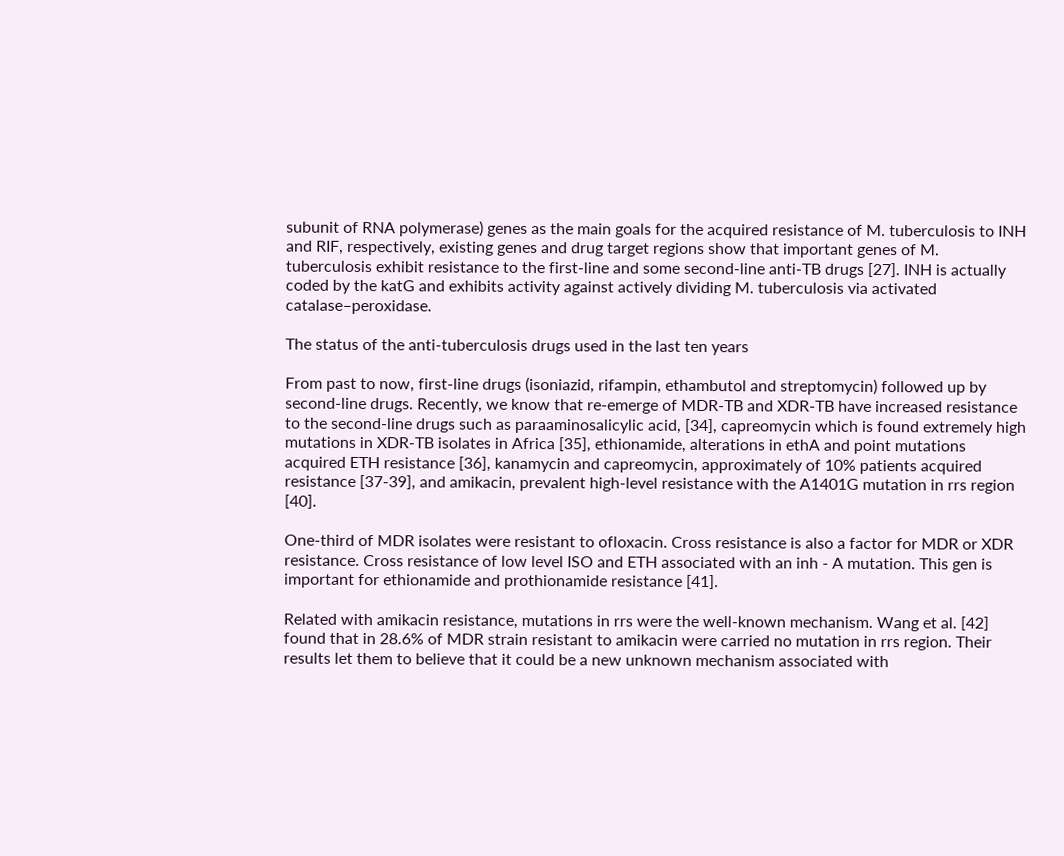subunit of RNA polymerase) genes as the main goals for the acquired resistance of M. tuberculosis to INH and RIF, respectively, existing genes and drug target regions show that important genes of M. tuberculosis exhibit resistance to the first-line and some second-line anti-TB drugs [27]. INH is actually coded by the katG and exhibits activity against actively dividing M. tuberculosis via activated catalase–peroxidase.

The status of the anti-tuberculosis drugs used in the last ten years

From past to now, first-line drugs (isoniazid, rifampin, ethambutol and streptomycin) followed up by second-line drugs. Recently, we know that re-emerge of MDR-TB and XDR-TB have increased resistance to the second-line drugs such as paraaminosalicylic acid, [34], capreomycin which is found extremely high mutations in XDR-TB isolates in Africa [35], ethionamide, alterations in ethA and point mutations acquired ETH resistance [36], kanamycin and capreomycin, approximately of 10% patients acquired resistance [37-39], and amikacin, prevalent high-level resistance with the A1401G mutation in rrs region [40].

One-third of MDR isolates were resistant to ofloxacin. Cross resistance is also a factor for MDR or XDR resistance. Cross resistance of low level ISO and ETH associated with an inh - A mutation. This gen is important for ethionamide and prothionamide resistance [41].

Related with amikacin resistance, mutations in rrs were the well-known mechanism. Wang et al. [42] found that in 28.6% of MDR strain resistant to amikacin were carried no mutation in rrs region. Their results let them to believe that it could be a new unknown mechanism associated with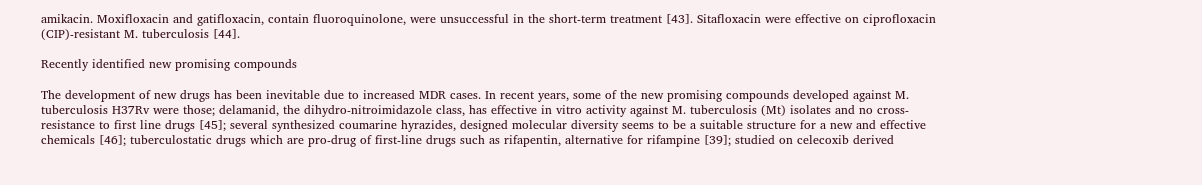amikacin. Moxifloxacin and gatifloxacin, contain fluoroquinolone, were unsuccessful in the short-term treatment [43]. Sitafloxacin were effective on ciprofloxacin (CIP)-resistant M. tuberculosis [44].

Recently identified new promising compounds

The development of new drugs has been inevitable due to increased MDR cases. In recent years, some of the new promising compounds developed against M. tuberculosis H37Rv were those; delamanid, the dihydro-nitroimidazole class, has effective in vitro activity against M. tuberculosis (Mt) isolates and no cross-resistance to first line drugs [45]; several synthesized coumarine hyrazides, designed molecular diversity seems to be a suitable structure for a new and effective chemicals [46]; tuberculostatic drugs which are pro-drug of first-line drugs such as rifapentin, alternative for rifampine [39]; studied on celecoxib derived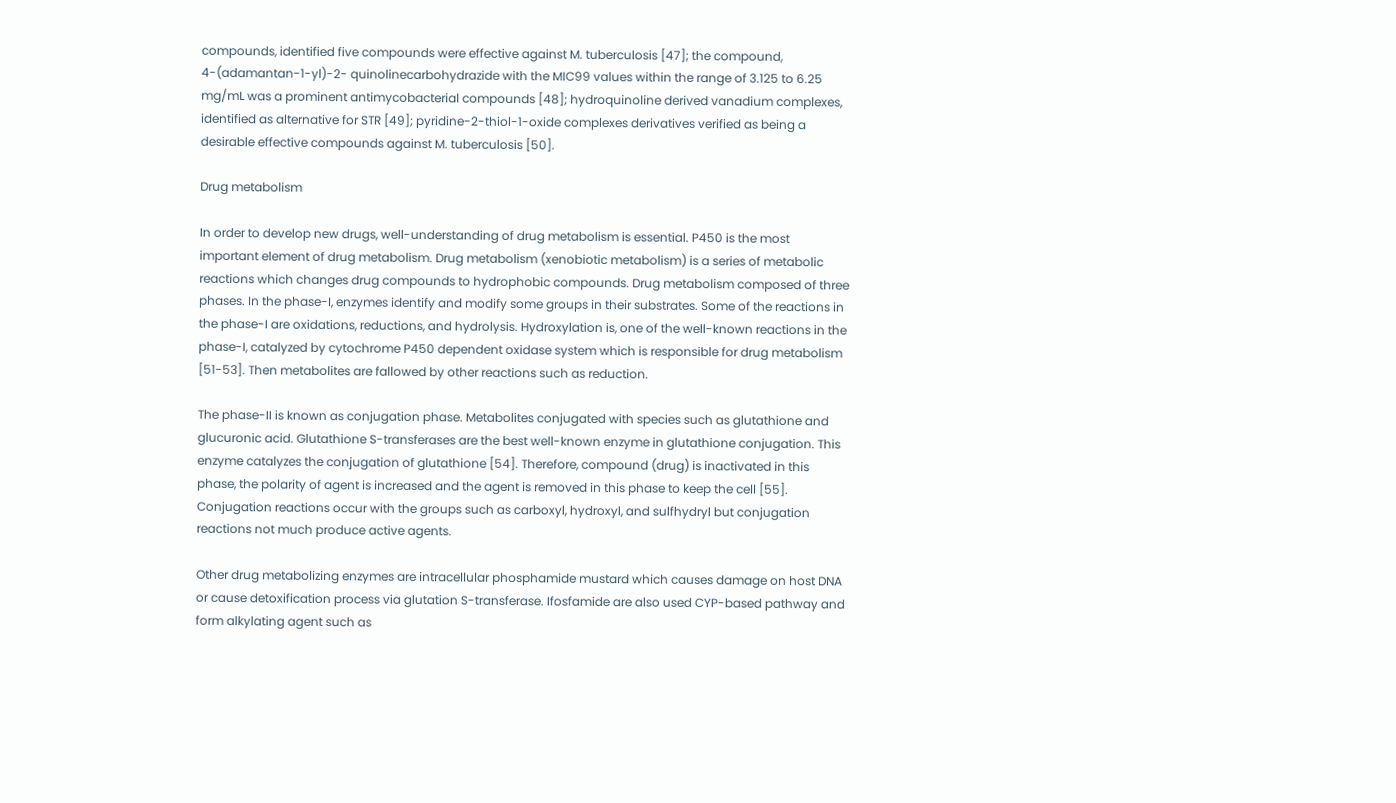compounds, identified five compounds were effective against M. tuberculosis [47]; the compound, 4-(adamantan-1-yl)-2- quinolinecarbohydrazide with the MIC99 values within the range of 3.125 to 6.25 mg/mL was a prominent antimycobacterial compounds [48]; hydroquinoline derived vanadium complexes, identified as alternative for STR [49]; pyridine-2-thiol-1-oxide complexes derivatives verified as being a desirable effective compounds against M. tuberculosis [50].

Drug metabolism

In order to develop new drugs, well-understanding of drug metabolism is essential. P450 is the most important element of drug metabolism. Drug metabolism (xenobiotic metabolism) is a series of metabolic reactions which changes drug compounds to hydrophobic compounds. Drug metabolism composed of three phases. In the phase-I, enzymes identify and modify some groups in their substrates. Some of the reactions in the phase-I are oxidations, reductions, and hydrolysis. Hydroxylation is, one of the well-known reactions in the phase-I, catalyzed by cytochrome P450 dependent oxidase system which is responsible for drug metabolism [51-53]. Then metabolites are fallowed by other reactions such as reduction.

The phase-II is known as conjugation phase. Metabolites conjugated with species such as glutathione and glucuronic acid. Glutathione S-transferases are the best well-known enzyme in glutathione conjugation. This enzyme catalyzes the conjugation of glutathione [54]. Therefore, compound (drug) is inactivated in this phase, the polarity of agent is increased and the agent is removed in this phase to keep the cell [55]. Conjugation reactions occur with the groups such as carboxyl, hydroxyl, and sulfhydryl but conjugation reactions not much produce active agents.

Other drug metabolizing enzymes are intracellular phosphamide mustard which causes damage on host DNA or cause detoxification process via glutation S-transferase. Ifosfamide are also used CYP-based pathway and form alkylating agent such as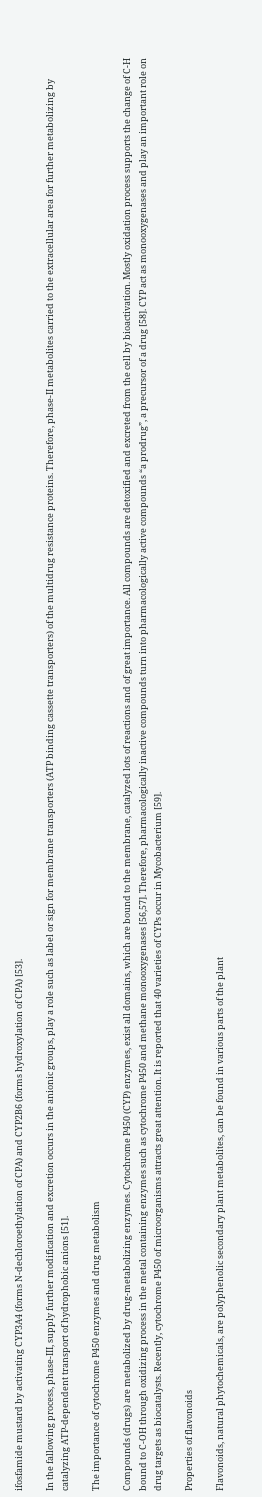ifosfamide mustard by activating CYP3A4 (forms N-dechloroethylation of CPA) and CYP2B6 (forms hydroxylation of CPA) [53].

In the fallowing process, phase-III, supply further modification and excretion occurs in the anionic groups, play a role such as label or sign for membrane transporters (ATP binding cassette transporters) of the multidrug resistance proteins. Therefore, phase-II metabolites carried to the extracellular area for further metabolizing by catalyzing ATP-dependent transport of hydrophobic anions [51].

The importance of cytochrome P450 enzymes and drug metabolism

Compounds (drugs) are metabolized by drug-metabolizing enzymes. Cytochrome P450 (CYP) enzymes, exist all domains, which are bound to the membrane, catalyzed lots of reactions and of great importance. All compounds are detoxified and excreted from the cell by bioactivation. Mostly oxidation process supports the change of C-H bound to C-OH through oxidizing process in the metal containing enzymes such as cytochrome P450 and methane monooxygenases [56,57]. Therefore, pharmacologically inactive compounds turn into pharmacologically active compounds “a prodrug”, a precursor of a drug [58]. CYP act as monooxygenases and play an important role on drug targets as biocatalysts. Recently, cytochrome P450 of microorganisms attracts great attention. It is reported that 40 varieties of CYPs occur in Mycobacterium [59].

Properties of flavonoids

Flavonoids, natural phytochemicals, are polyphenolic secondary plant metabolites, can be found in various parts of the plant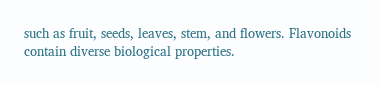such as fruit, seeds, leaves, stem, and flowers. Flavonoids contain diverse biological properties.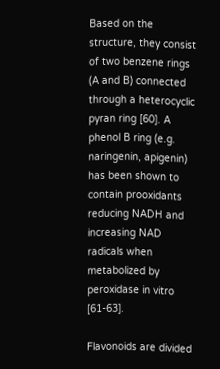Based on the structure, they consist of two benzene rings (A and B) connected through a heterocyclic pyran ring [60]. A phenol B ring (e.g. naringenin, apigenin) has been shown to contain prooxidants reducing NADH and increasing NAD radicals when metabolized by peroxidase in vitro [61-63].

Flavonoids are divided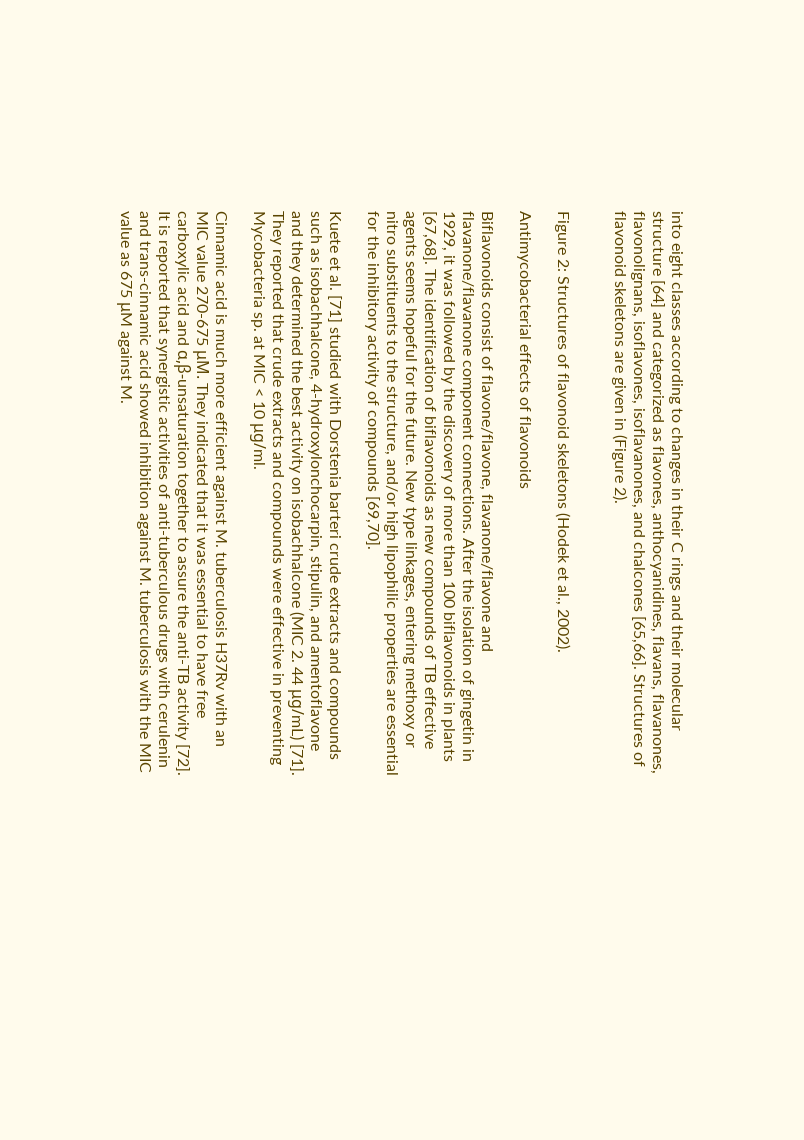into eight classes according to changes in their C rings and their molecular structure [64] and categorized as flavones, anthocyanidines, flavans, flavanones, flavonolignans, isoflavones, isoflavanones, and chalcones [65,66]. Structures of flavonoid skeletons are given in (Figure 2).


Figure 2: Structures of flavonoid skeletons (Hodek et al., 2002).

Antimycobacterial effects of flavonoids

Biflavonoids consist of flavone/flavone, flavanone/flavone and flavanone/flavanone component connections. After the isolation of gingetin in 1929, it was followed by the discovery of more than 100 biflavonoids in plants [67,68]. The identification of biflavonoids as new compounds of TB effective agents seems hopeful for the future. New type linkages, entering methoxy or nitro substituents to the structure, and/or high lipophilic properties are essential for the inhibitory activity of compounds [69,70].

Kuete et al. [71] studied with Dorstenia barteri crude extracts and compounds such as isobachhalcone, 4-hydroxylonchocarpin, stipulin, and amentoflavone and they determined the best activity on isobachhalcone (MIC 2. 44 μg/mL) [71]. They reported that crude extracts and compounds were effective in preventing Mycobacteria sp. at MIC < 10 μg/ml.

Cinnamic acid is much more efficient against M. tuberculosis H37Rv with an MIC value 270-675 μM. They indicated that it was essential to have free carboxylic acid and α,β-unsaturation together to assure the anti-TB activity [72]. It is reported that synergistic activities of anti-tuberculous drugs with cerulenin and trans-cinnamic acid showed inhibition against M. tuberculosis with the MIC value as 675 μM against M.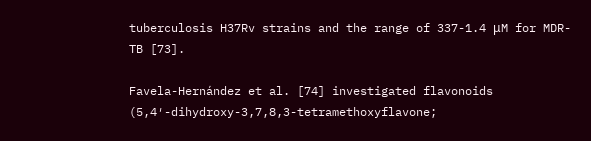tuberculosis H37Rv strains and the range of 337-1.4 μM for MDR-TB [73].

Favela-Hernández et al. [74] investigated flavonoids (5,4′-dihydroxy-3,7,8,3-tetramethoxyflavone;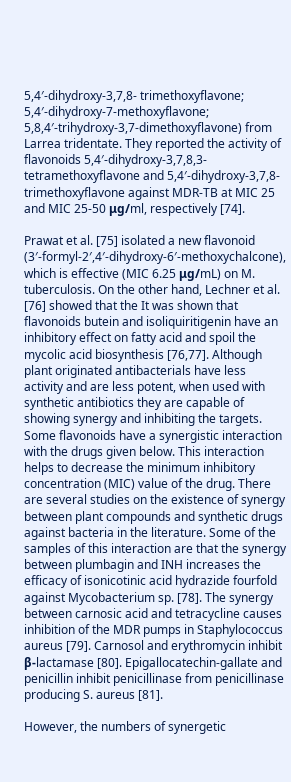5,4′-dihydroxy-3,7,8- trimethoxyflavone; 5,4′-dihydroxy-7-methoxyflavone; 5,8,4′-trihydroxy-3,7-dimethoxyflavone) from Larrea tridentate. They reported the activity of flavonoids 5,4′-dihydroxy-3,7,8,3-tetramethoxyflavone and 5,4′-dihydroxy-3,7,8-trimethoxyflavone against MDR-TB at MIC 25 and MIC 25-50 μg/ml, respectively [74].

Prawat et al. [75] isolated a new flavonoid (3′-formyl-2′,4′-dihydroxy-6′-methoxychalcone), which is effective (MIC 6.25 μg/mL) on M. tuberculosis. On the other hand, Lechner et al. [76] showed that the It was shown that flavonoids butein and isoliquiritigenin have an inhibitory effect on fatty acid and spoil the mycolic acid biosynthesis [76,77]. Although plant originated antibacterials have less activity and are less potent, when used with synthetic antibiotics they are capable of showing synergy and inhibiting the targets. Some flavonoids have a synergistic interaction with the drugs given below. This interaction helps to decrease the minimum inhibitory concentration (MIC) value of the drug. There are several studies on the existence of synergy between plant compounds and synthetic drugs against bacteria in the literature. Some of the samples of this interaction are that the synergy between plumbagin and INH increases the efficacy of isonicotinic acid hydrazide fourfold against Mycobacterium sp. [78]. The synergy between carnosic acid and tetracycline causes inhibition of the MDR pumps in Staphylococcus aureus [79]. Carnosol and erythromycin inhibit β-lactamase [80]. Epigallocatechin-gallate and penicillin inhibit penicillinase from penicillinase producing S. aureus [81].

However, the numbers of synergetic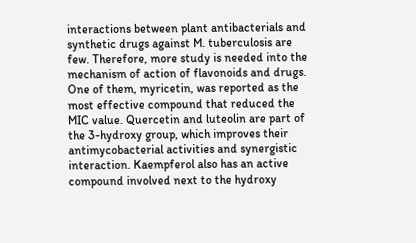interactions between plant antibacterials and synthetic drugs against M. tuberculosis are few. Therefore, more study is needed into the mechanism of action of flavonoids and drugs. One of them, myricetin, was reported as the most effective compound that reduced the MIC value. Quercetin and luteolin are part of the 3-hydroxy group, which improves their antimycobacterial activities and synergistic interaction. Kaempferol also has an active compound involved next to the hydroxy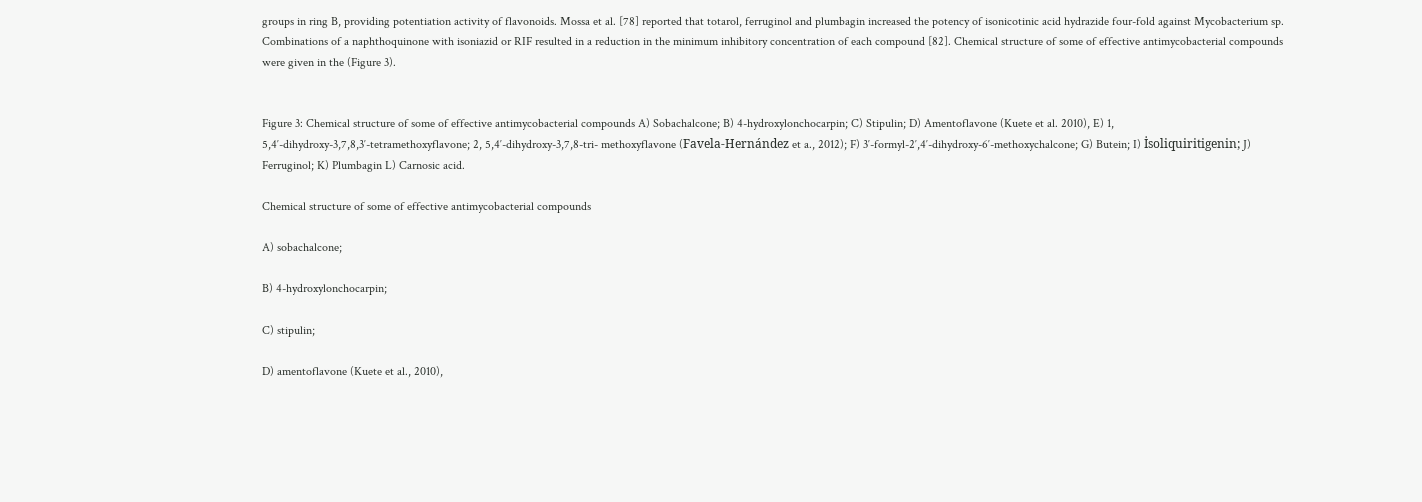groups in ring B, providing potentiation activity of flavonoids. Mossa et al. [78] reported that totarol, ferruginol and plumbagin increased the potency of isonicotinic acid hydrazide four-fold against Mycobacterium sp. Combinations of a naphthoquinone with isoniazid or RIF resulted in a reduction in the minimum inhibitory concentration of each compound [82]. Chemical structure of some of effective antimycobacterial compounds were given in the (Figure 3).


Figure 3: Chemical structure of some of effective antimycobacterial compounds A) Sobachalcone; B) 4-hydroxylonchocarpin; C) Stipulin; D) Amentoflavone (Kuete et al. 2010), E) 1, 5,4′-dihydroxy-3,7,8,3′-tetramethoxyflavone; 2, 5,4′-dihydroxy-3,7,8-tri- methoxyflavone (Favela-Hernández et a., 2012); F) 3′-formyl-2′,4′-dihydroxy-6′-methoxychalcone; G) Butein; I) İsoliquiritigenin; J) Ferruginol; K) Plumbagin L) Carnosic acid.

Chemical structure of some of effective antimycobacterial compounds

A) sobachalcone;

B) 4-hydroxylonchocarpin;

C) stipulin;

D) amentoflavone (Kuete et al., 2010),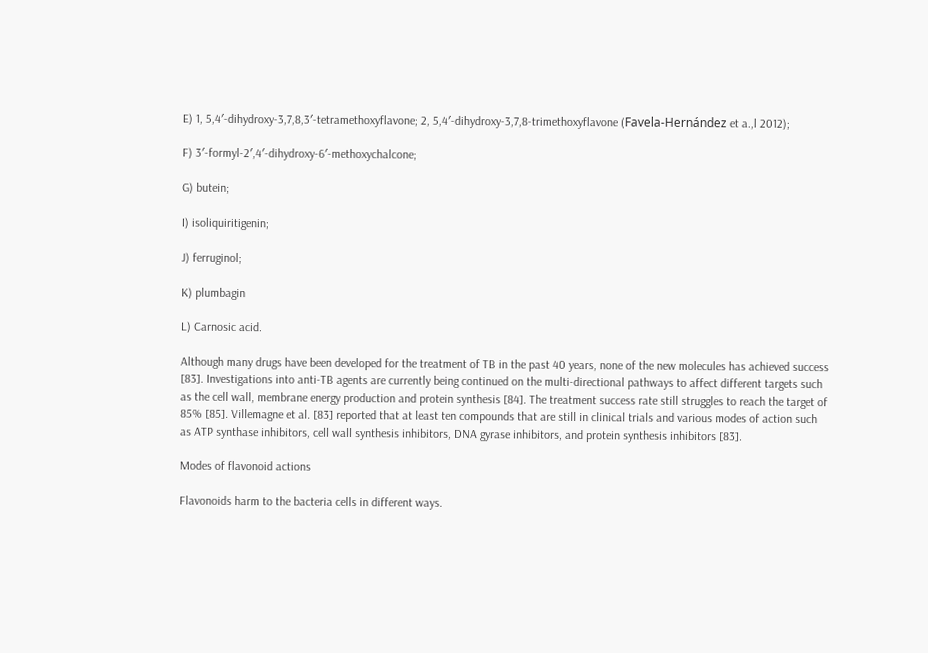E) 1, 5,4′-dihydroxy-3,7,8,3′-tetramethoxyflavone; 2, 5,4′-dihydroxy-3,7,8-trimethoxyflavone (Favela-Hernández et a.,l 2012);

F) 3′-formyl-2′,4′-dihydroxy-6′-methoxychalcone;

G) butein;

I) isoliquiritigenin;

J) ferruginol;

K) plumbagin

L) Carnosic acid.

Although many drugs have been developed for the treatment of TB in the past 40 years, none of the new molecules has achieved success [83]. Investigations into anti-TB agents are currently being continued on the multi-directional pathways to affect different targets such as the cell wall, membrane energy production and protein synthesis [84]. The treatment success rate still struggles to reach the target of 85% [85]. Villemagne et al. [83] reported that at least ten compounds that are still in clinical trials and various modes of action such as ATP synthase inhibitors, cell wall synthesis inhibitors, DNA gyrase inhibitors, and protein synthesis inhibitors [83].

Modes of flavonoid actions

Flavonoids harm to the bacteria cells in different ways.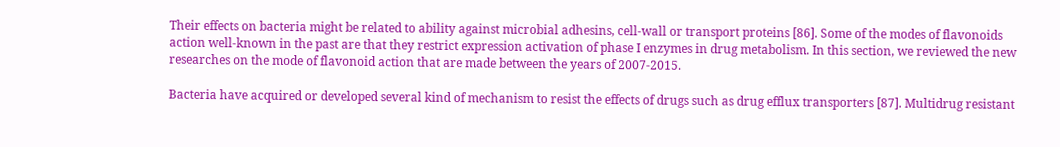Their effects on bacteria might be related to ability against microbial adhesins, cell-wall or transport proteins [86]. Some of the modes of flavonoids action well-known in the past are that they restrict expression activation of phase I enzymes in drug metabolism. In this section, we reviewed the new researches on the mode of flavonoid action that are made between the years of 2007-2015.

Bacteria have acquired or developed several kind of mechanism to resist the effects of drugs such as drug efflux transporters [87]. Multidrug resistant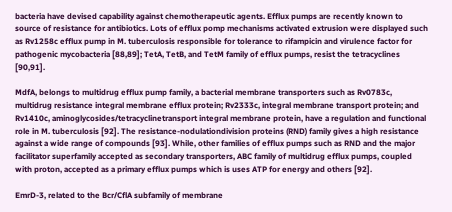bacteria have devised capability against chemotherapeutic agents. Efflux pumps are recently known to source of resistance for antibiotics. Lots of efflux pomp mechanisms activated extrusion were displayed such as Rv1258c efflux pump in M. tuberculosis responsible for tolerance to rifampicin and virulence factor for pathogenic mycobacteria [88,89]; TetA, TetB, and TetM family of efflux pumps, resist the tetracyclines [90,91].

MdfA, belongs to multidrug efflux pump family, a bacterial membrane transporters such as Rv0783c, multidrug resistance integral membrane efflux protein; Rv2333c, integral membrane transport protein; and Rv1410c, aminoglycosides/tetracyclinetransport integral membrane protein, have a regulation and functional role in M. tuberculosis [92]. The resistance-nodulationdivision proteins (RND) family gives a high resistance against a wide range of compounds [93]. While, other families of efflux pumps such as RND and the major facilitator superfamily accepted as secondary transporters, ABC family of multidrug efflux pumps, coupled with proton, accepted as a primary efflux pumps which is uses ATP for energy and others [92].

EmrD-3, related to the Bcr/CflA subfamily of membrane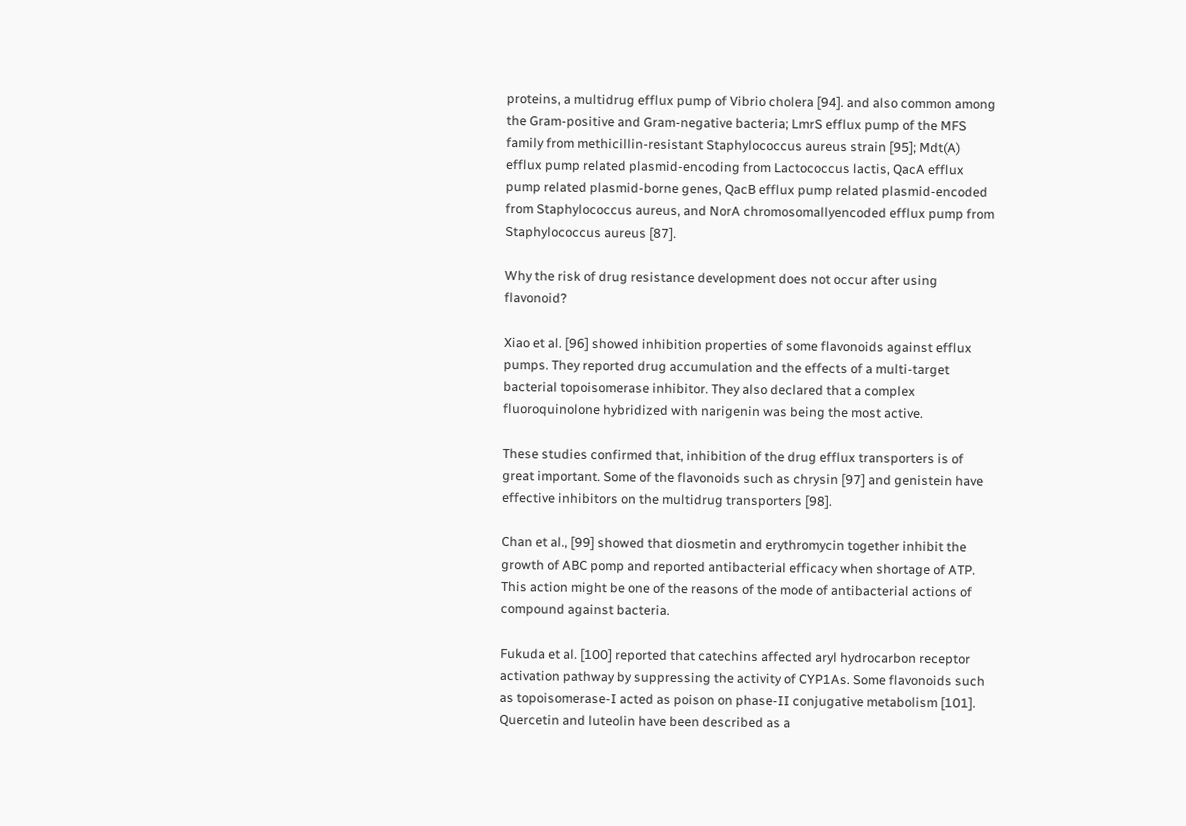proteins, a multidrug efflux pump of Vibrio cholera [94]. and also common among the Gram-positive and Gram-negative bacteria; LmrS efflux pump of the MFS family from methicillin-resistant Staphylococcus aureus strain [95]; Mdt(A) efflux pump related plasmid-encoding from Lactococcus lactis, QacA efflux pump related plasmid-borne genes, QacB efflux pump related plasmid-encoded from Staphylococcus aureus, and NorA chromosomallyencoded efflux pump from Staphylococcus aureus [87].

Why the risk of drug resistance development does not occur after using flavonoid?

Xiao et al. [96] showed inhibition properties of some flavonoids against efflux pumps. They reported drug accumulation and the effects of a multi-target bacterial topoisomerase inhibitor. They also declared that a complex fluoroquinolone hybridized with narigenin was being the most active.

These studies confirmed that, inhibition of the drug efflux transporters is of great important. Some of the flavonoids such as chrysin [97] and genistein have effective inhibitors on the multidrug transporters [98].

Chan et al., [99] showed that diosmetin and erythromycin together inhibit the growth of ABC pomp and reported antibacterial efficacy when shortage of ATP. This action might be one of the reasons of the mode of antibacterial actions of compound against bacteria.

Fukuda et al. [100] reported that catechins affected aryl hydrocarbon receptor activation pathway by suppressing the activity of CYP1As. Some flavonoids such as topoisomerase-I acted as poison on phase-II conjugative metabolism [101]. Quercetin and luteolin have been described as a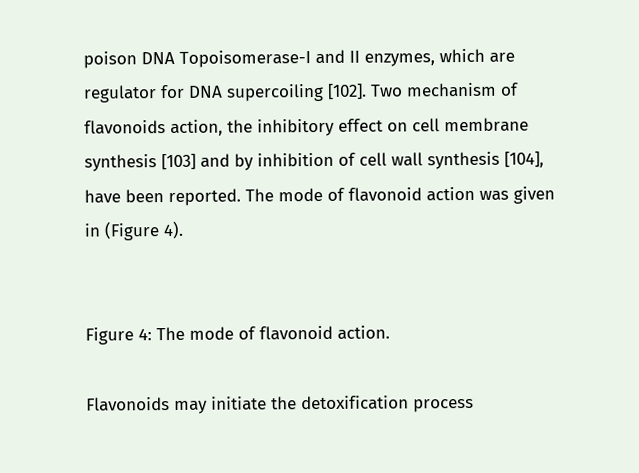poison DNA Topoisomerase-I and II enzymes, which are regulator for DNA supercoiling [102]. Two mechanism of flavonoids action, the inhibitory effect on cell membrane synthesis [103] and by inhibition of cell wall synthesis [104], have been reported. The mode of flavonoid action was given in (Figure 4).


Figure 4: The mode of flavonoid action.

Flavonoids may initiate the detoxification process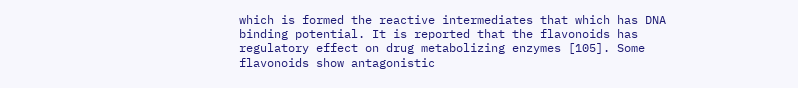which is formed the reactive intermediates that which has DNA binding potential. It is reported that the flavonoids has regulatory effect on drug metabolizing enzymes [105]. Some flavonoids show antagonistic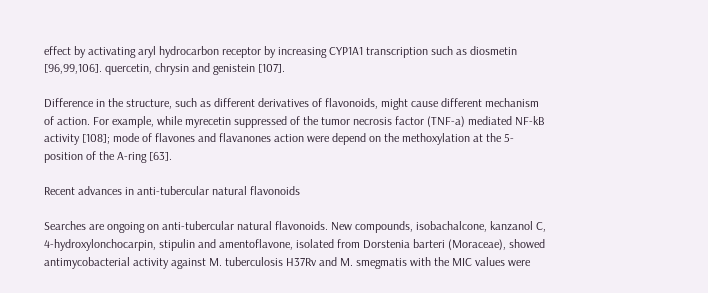effect by activating aryl hydrocarbon receptor by increasing CYP1A1 transcription such as diosmetin [96,99,106]. quercetin, chrysin and genistein [107].

Difference in the structure, such as different derivatives of flavonoids, might cause different mechanism of action. For example, while myrecetin suppressed of the tumor necrosis factor (TNF-a) mediated NF-kB activity [108]; mode of flavones and flavanones action were depend on the methoxylation at the 5-position of the A-ring [63].

Recent advances in anti-tubercular natural flavonoids

Searches are ongoing on anti-tubercular natural flavonoids. New compounds, isobachalcone, kanzanol C, 4-hydroxylonchocarpin, stipulin and amentoflavone, isolated from Dorstenia barteri (Moraceae), showed antimycobacterial activity against M. tuberculosis H37Rv and M. smegmatis with the MIC values were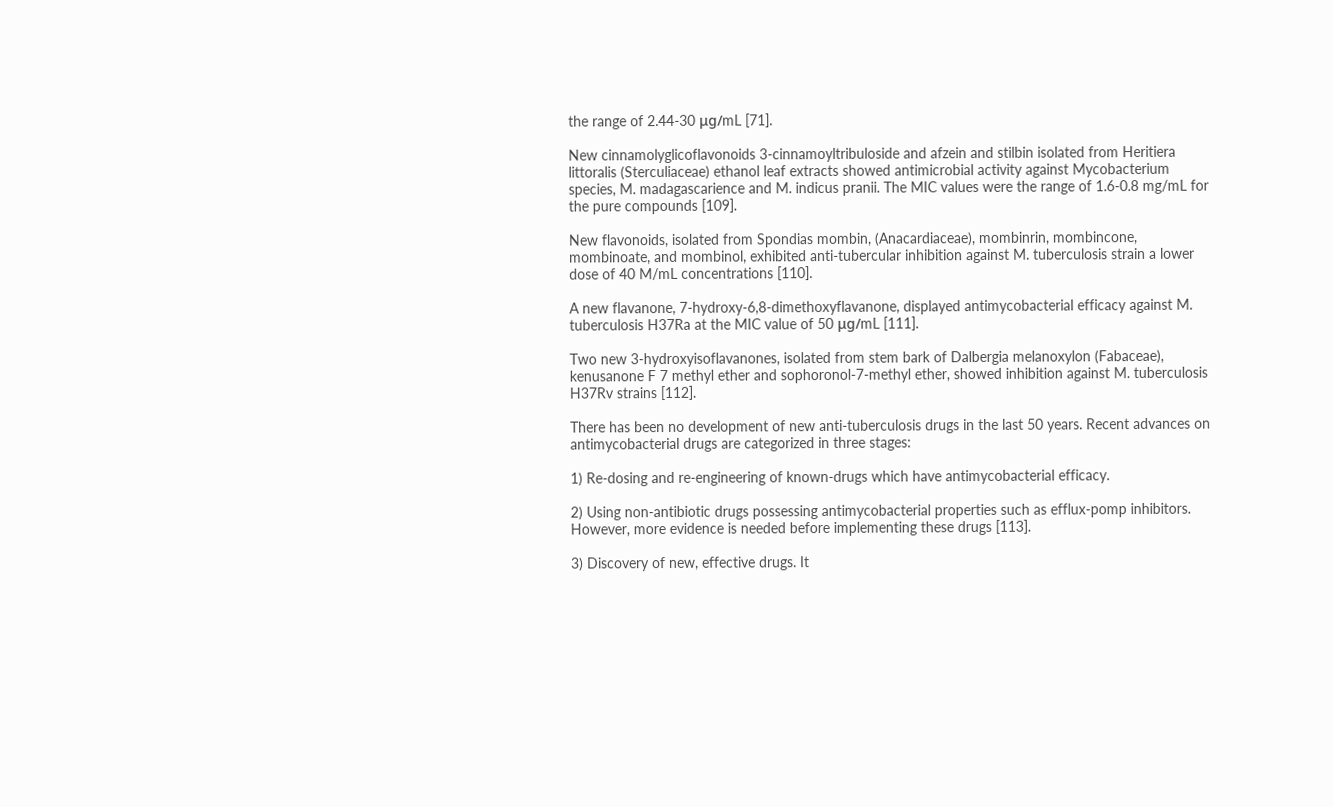the range of 2.44-30 μg/mL [71].

New cinnamolyglicoflavonoids 3-cinnamoyltribuloside and afzein and stilbin isolated from Heritiera littoralis (Sterculiaceae) ethanol leaf extracts showed antimicrobial activity against Mycobacterium species, M. madagascarience and M. indicus pranii. The MIC values were the range of 1.6-0.8 mg/mL for the pure compounds [109].

New flavonoids, isolated from Spondias mombin, (Anacardiaceae), mombinrin, mombincone, mombinoate, and mombinol, exhibited anti-tubercular inhibition against M. tuberculosis strain a lower dose of 40 M/mL concentrations [110].

A new flavanone, 7-hydroxy-6,8-dimethoxyflavanone, displayed antimycobacterial efficacy against M. tuberculosis H37Ra at the MIC value of 50 μg/mL [111].

Two new 3-hydroxyisoflavanones, isolated from stem bark of Dalbergia melanoxylon (Fabaceae), kenusanone F 7 methyl ether and sophoronol-7-methyl ether, showed inhibition against M. tuberculosis H37Rv strains [112].

There has been no development of new anti-tuberculosis drugs in the last 50 years. Recent advances on antimycobacterial drugs are categorized in three stages:

1) Re-dosing and re-engineering of known-drugs which have antimycobacterial efficacy.

2) Using non-antibiotic drugs possessing antimycobacterial properties such as efflux-pomp inhibitors. However, more evidence is needed before implementing these drugs [113].

3) Discovery of new, effective drugs. It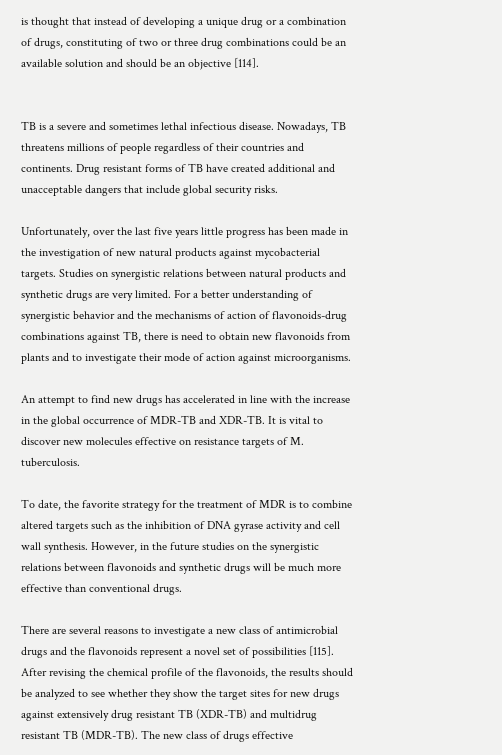is thought that instead of developing a unique drug or a combination of drugs, constituting of two or three drug combinations could be an available solution and should be an objective [114].


TB is a severe and sometimes lethal infectious disease. Nowadays, TB threatens millions of people regardless of their countries and continents. Drug resistant forms of TB have created additional and unacceptable dangers that include global security risks.

Unfortunately, over the last five years little progress has been made in the investigation of new natural products against mycobacterial targets. Studies on synergistic relations between natural products and synthetic drugs are very limited. For a better understanding of synergistic behavior and the mechanisms of action of flavonoids-drug combinations against TB, there is need to obtain new flavonoids from plants and to investigate their mode of action against microorganisms.

An attempt to find new drugs has accelerated in line with the increase in the global occurrence of MDR-TB and XDR-TB. It is vital to discover new molecules effective on resistance targets of M. tuberculosis.

To date, the favorite strategy for the treatment of MDR is to combine altered targets such as the inhibition of DNA gyrase activity and cell wall synthesis. However, in the future studies on the synergistic relations between flavonoids and synthetic drugs will be much more effective than conventional drugs.

There are several reasons to investigate a new class of antimicrobial drugs and the flavonoids represent a novel set of possibilities [115]. After revising the chemical profile of the flavonoids, the results should be analyzed to see whether they show the target sites for new drugs against extensively drug resistant TB (XDR-TB) and multidrug resistant TB (MDR-TB). The new class of drugs effective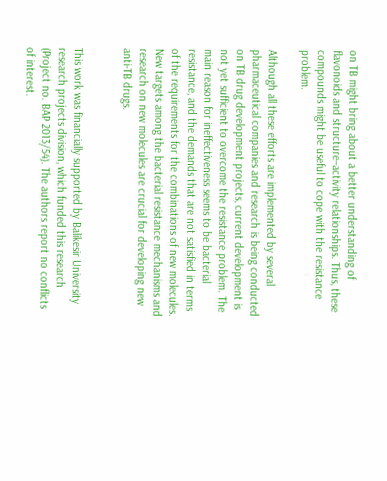on TB might bring about a better understanding of flavonoids and structure–activity relationships. Thus, these compounds might be useful to cope with the resistance problem.

Although all these efforts are implemented by several pharmaceutical companies and research is being conducted on TB drug development projects, current development is not yet sufficient to overcome the resistance problem. The main reason for ineffectiveness seems to be bacterial resistance, and the demands that are not satisfied in terms of the requirements for the combinations of new molecules. New targets among the bacterial resistance mechanisms and research on new molecules are crucial for developing new anti-TB drugs.


This work was financially supported by Balikesir University research projects division, which funded this research (Project no. BAP 2013/54). The authors report no conflicts of interest.